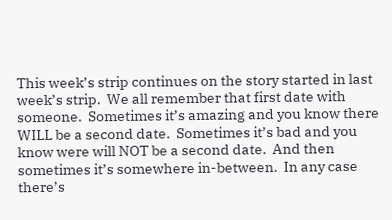This week’s strip continues on the story started in last week’s strip.  We all remember that first date with someone.  Sometimes it’s amazing and you know there WILL be a second date.  Sometimes it’s bad and you know were will NOT be a second date.  And then sometimes it’s somewhere in-between.  In any case there’s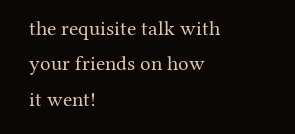the requisite talk with your friends on how it went!